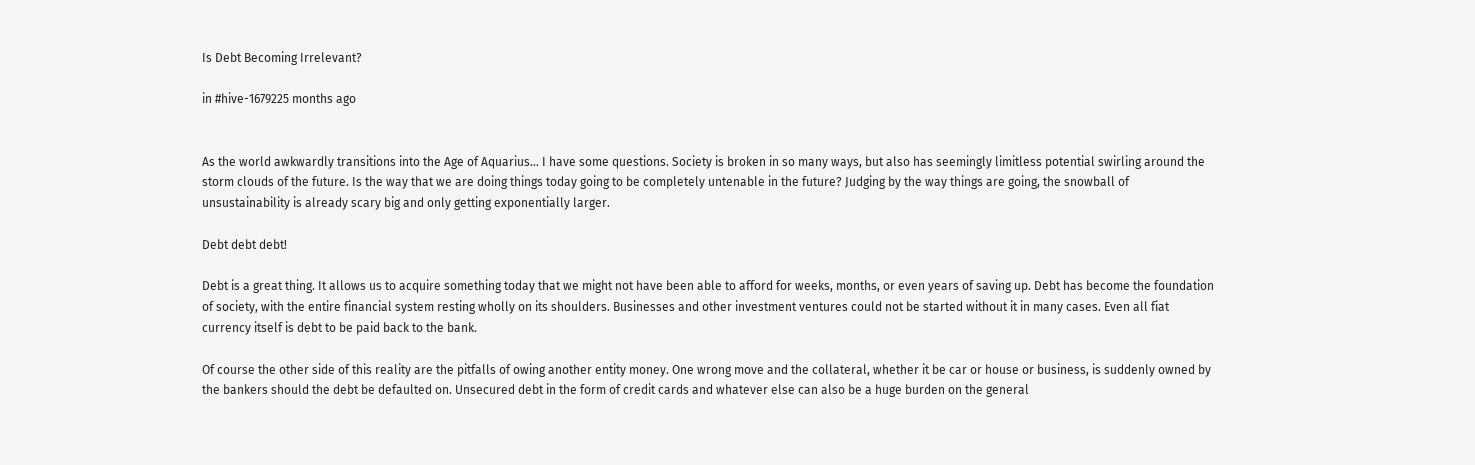Is Debt Becoming Irrelevant?

in #hive-1679225 months ago


As the world awkwardly transitions into the Age of Aquarius... I have some questions. Society is broken in so many ways, but also has seemingly limitless potential swirling around the storm clouds of the future. Is the way that we are doing things today going to be completely untenable in the future? Judging by the way things are going, the snowball of unsustainability is already scary big and only getting exponentially larger.

Debt debt debt!

Debt is a great thing. It allows us to acquire something today that we might not have been able to afford for weeks, months, or even years of saving up. Debt has become the foundation of society, with the entire financial system resting wholly on its shoulders. Businesses and other investment ventures could not be started without it in many cases. Even all fiat currency itself is debt to be paid back to the bank.

Of course the other side of this reality are the pitfalls of owing another entity money. One wrong move and the collateral, whether it be car or house or business, is suddenly owned by the bankers should the debt be defaulted on. Unsecured debt in the form of credit cards and whatever else can also be a huge burden on the general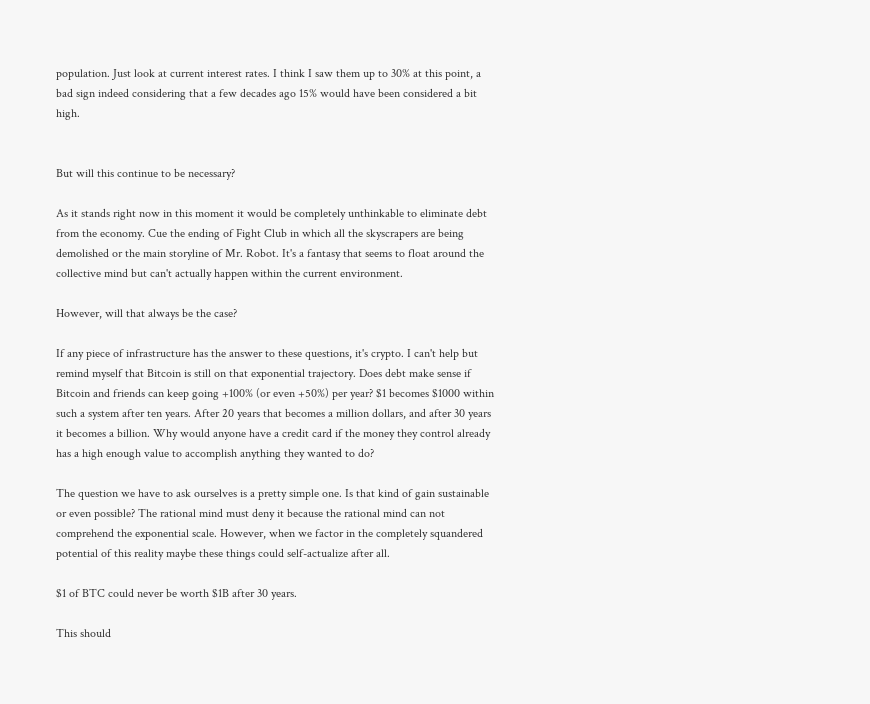population. Just look at current interest rates. I think I saw them up to 30% at this point, a bad sign indeed considering that a few decades ago 15% would have been considered a bit high.


But will this continue to be necessary?

As it stands right now in this moment it would be completely unthinkable to eliminate debt from the economy. Cue the ending of Fight Club in which all the skyscrapers are being demolished or the main storyline of Mr. Robot. It's a fantasy that seems to float around the collective mind but can't actually happen within the current environment.

However, will that always be the case?

If any piece of infrastructure has the answer to these questions, it's crypto. I can't help but remind myself that Bitcoin is still on that exponential trajectory. Does debt make sense if Bitcoin and friends can keep going +100% (or even +50%) per year? $1 becomes $1000 within such a system after ten years. After 20 years that becomes a million dollars, and after 30 years it becomes a billion. Why would anyone have a credit card if the money they control already has a high enough value to accomplish anything they wanted to do?

The question we have to ask ourselves is a pretty simple one. Is that kind of gain sustainable or even possible? The rational mind must deny it because the rational mind can not comprehend the exponential scale. However, when we factor in the completely squandered potential of this reality maybe these things could self-actualize after all.

$1 of BTC could never be worth $1B after 30 years.

This should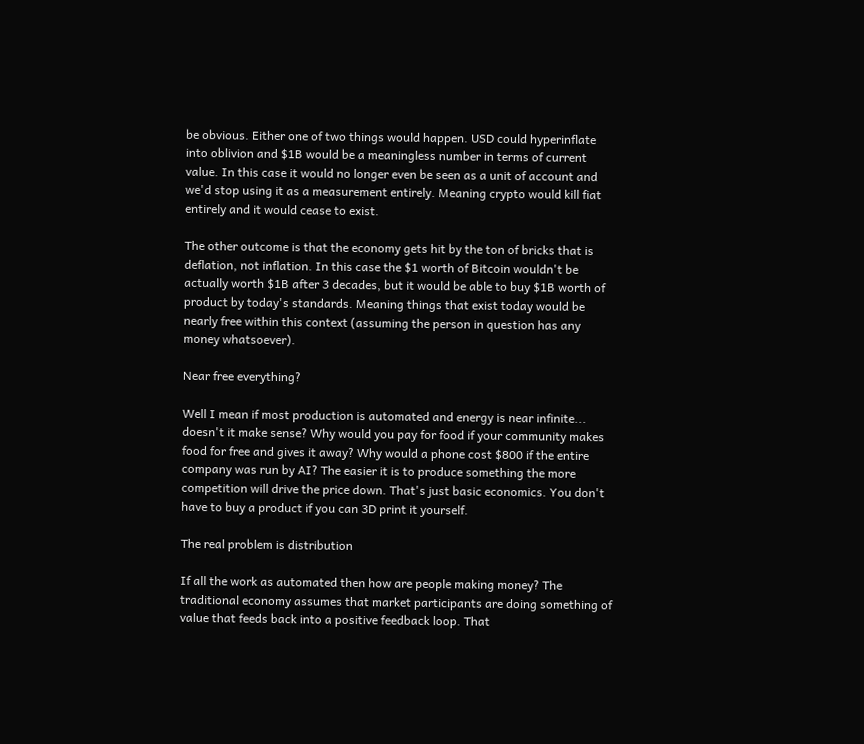be obvious. Either one of two things would happen. USD could hyperinflate into oblivion and $1B would be a meaningless number in terms of current value. In this case it would no longer even be seen as a unit of account and we'd stop using it as a measurement entirely. Meaning crypto would kill fiat entirely and it would cease to exist.

The other outcome is that the economy gets hit by the ton of bricks that is deflation, not inflation. In this case the $1 worth of Bitcoin wouldn't be actually worth $1B after 3 decades, but it would be able to buy $1B worth of product by today's standards. Meaning things that exist today would be nearly free within this context (assuming the person in question has any money whatsoever).

Near free everything?

Well I mean if most production is automated and energy is near infinite... doesn't it make sense? Why would you pay for food if your community makes food for free and gives it away? Why would a phone cost $800 if the entire company was run by AI? The easier it is to produce something the more competition will drive the price down. That's just basic economics. You don't have to buy a product if you can 3D print it yourself.

The real problem is distribution

If all the work as automated then how are people making money? The traditional economy assumes that market participants are doing something of value that feeds back into a positive feedback loop. That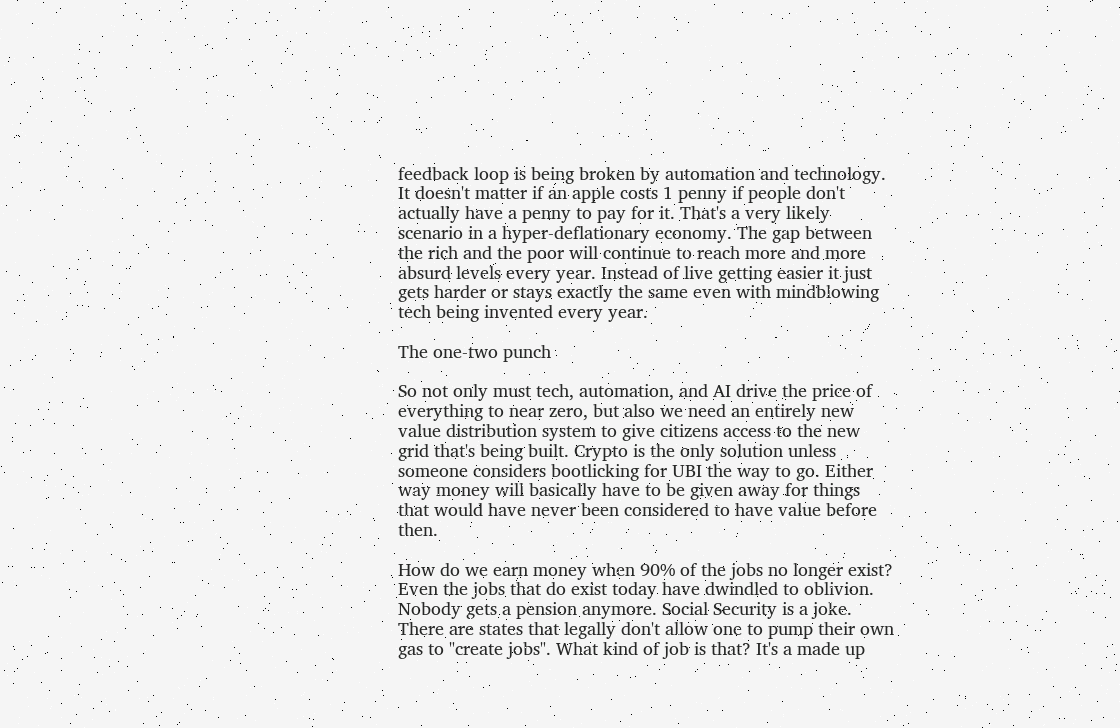feedback loop is being broken by automation and technology. It doesn't matter if an apple costs 1 penny if people don't actually have a penny to pay for it. That's a very likely scenario in a hyper-deflationary economy. The gap between the rich and the poor will continue to reach more and more absurd levels every year. Instead of live getting easier it just gets harder or stays exactly the same even with mindblowing tech being invented every year.

The one-two punch

So not only must tech, automation, and AI drive the price of everything to near zero, but also we need an entirely new value distribution system to give citizens access to the new grid that's being built. Crypto is the only solution unless someone considers bootlicking for UBI the way to go. Either way money will basically have to be given away for things that would have never been considered to have value before then.

How do we earn money when 90% of the jobs no longer exist? Even the jobs that do exist today have dwindled to oblivion. Nobody gets a pension anymore. Social Security is a joke. There are states that legally don't allow one to pump their own gas to "create jobs". What kind of job is that? It's a made up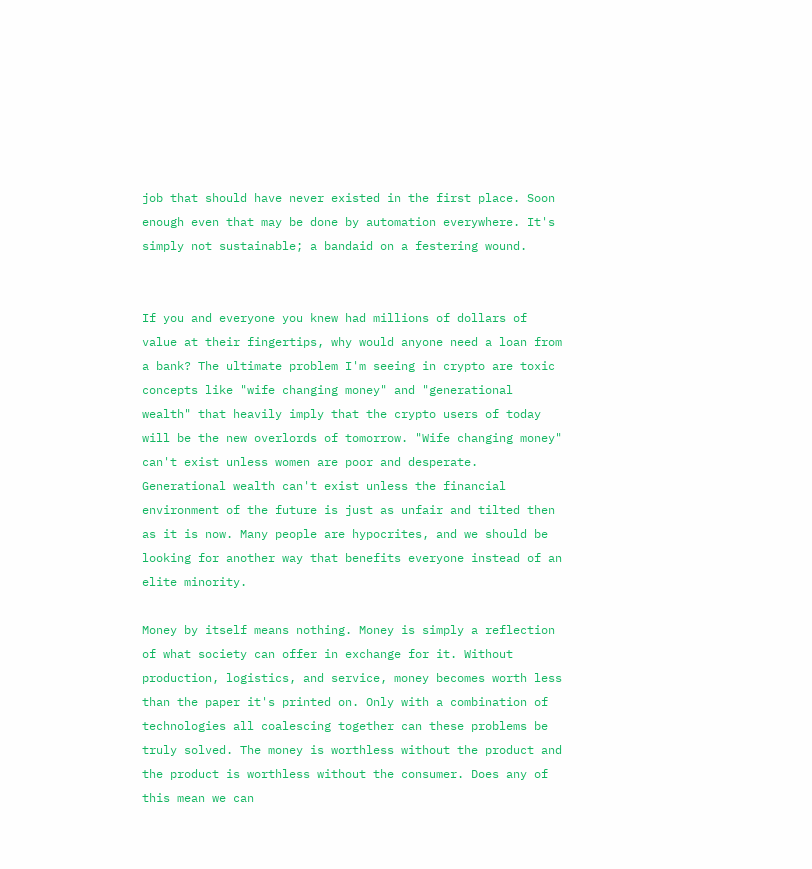job that should have never existed in the first place. Soon enough even that may be done by automation everywhere. It's simply not sustainable; a bandaid on a festering wound.


If you and everyone you knew had millions of dollars of value at their fingertips, why would anyone need a loan from a bank? The ultimate problem I'm seeing in crypto are toxic concepts like "wife changing money" and "generational wealth" that heavily imply that the crypto users of today will be the new overlords of tomorrow. "Wife changing money" can't exist unless women are poor and desperate. Generational wealth can't exist unless the financial environment of the future is just as unfair and tilted then as it is now. Many people are hypocrites, and we should be looking for another way that benefits everyone instead of an elite minority.

Money by itself means nothing. Money is simply a reflection of what society can offer in exchange for it. Without production, logistics, and service, money becomes worth less than the paper it's printed on. Only with a combination of technologies all coalescing together can these problems be truly solved. The money is worthless without the product and the product is worthless without the consumer. Does any of this mean we can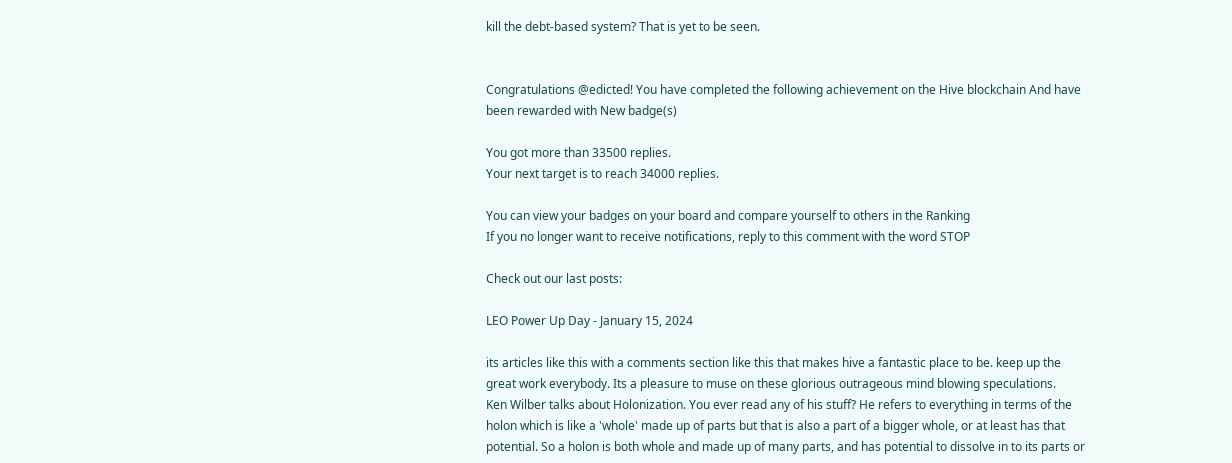kill the debt-based system? That is yet to be seen.


Congratulations @edicted! You have completed the following achievement on the Hive blockchain And have been rewarded with New badge(s)

You got more than 33500 replies.
Your next target is to reach 34000 replies.

You can view your badges on your board and compare yourself to others in the Ranking
If you no longer want to receive notifications, reply to this comment with the word STOP

Check out our last posts:

LEO Power Up Day - January 15, 2024

its articles like this with a comments section like this that makes hive a fantastic place to be. keep up the great work everybody. Its a pleasure to muse on these glorious outrageous mind blowing speculations.
Ken Wilber talks about Holonization. You ever read any of his stuff? He refers to everything in terms of the holon which is like a 'whole' made up of parts but that is also a part of a bigger whole, or at least has that potential. So a holon is both whole and made up of many parts, and has potential to dissolve in to its parts or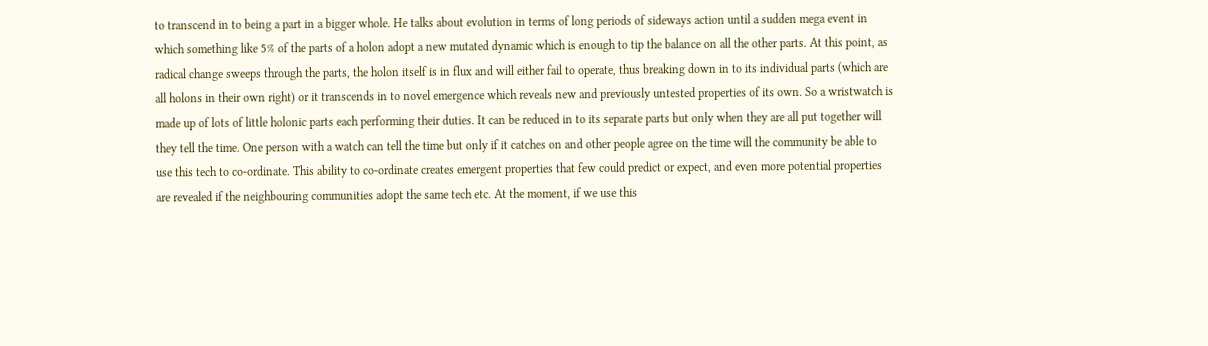to transcend in to being a part in a bigger whole. He talks about evolution in terms of long periods of sideways action until a sudden mega event in which something like 5% of the parts of a holon adopt a new mutated dynamic which is enough to tip the balance on all the other parts. At this point, as radical change sweeps through the parts, the holon itself is in flux and will either fail to operate, thus breaking down in to its individual parts (which are all holons in their own right) or it transcends in to novel emergence which reveals new and previously untested properties of its own. So a wristwatch is made up of lots of little holonic parts each performing their duties. It can be reduced in to its separate parts but only when they are all put together will they tell the time. One person with a watch can tell the time but only if it catches on and other people agree on the time will the community be able to use this tech to co-ordinate. This ability to co-ordinate creates emergent properties that few could predict or expect, and even more potential properties are revealed if the neighbouring communities adopt the same tech etc. At the moment, if we use this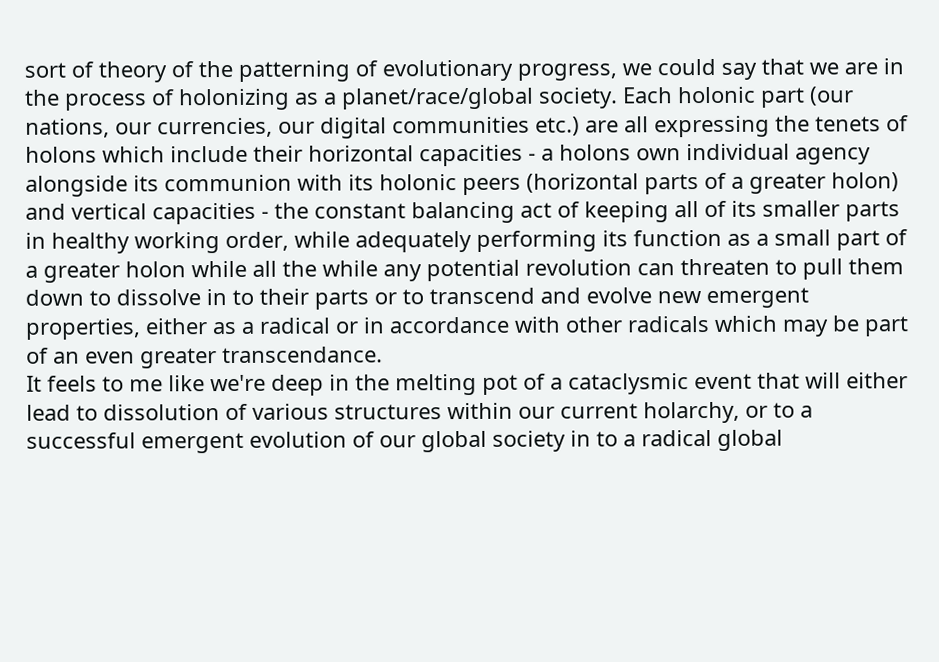sort of theory of the patterning of evolutionary progress, we could say that we are in the process of holonizing as a planet/race/global society. Each holonic part (our nations, our currencies, our digital communities etc.) are all expressing the tenets of holons which include their horizontal capacities - a holons own individual agency alongside its communion with its holonic peers (horizontal parts of a greater holon) and vertical capacities - the constant balancing act of keeping all of its smaller parts in healthy working order, while adequately performing its function as a small part of a greater holon while all the while any potential revolution can threaten to pull them down to dissolve in to their parts or to transcend and evolve new emergent properties, either as a radical or in accordance with other radicals which may be part of an even greater transcendance.
It feels to me like we're deep in the melting pot of a cataclysmic event that will either lead to dissolution of various structures within our current holarchy, or to a successful emergent evolution of our global society in to a radical global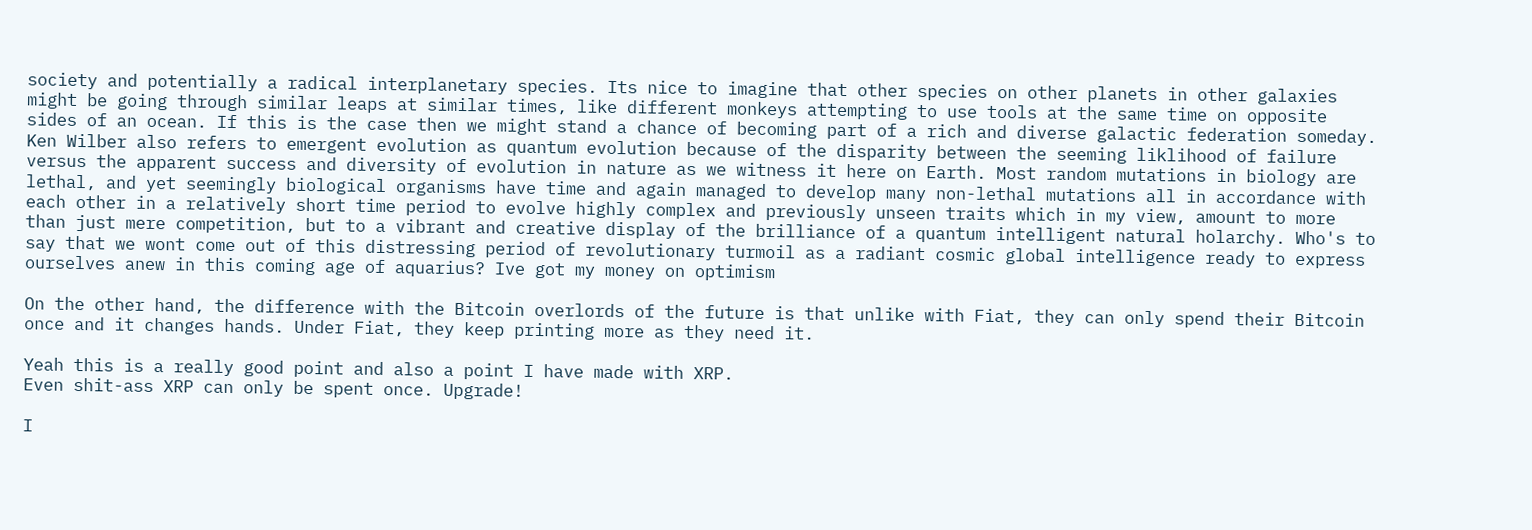society and potentially a radical interplanetary species. Its nice to imagine that other species on other planets in other galaxies might be going through similar leaps at similar times, like different monkeys attempting to use tools at the same time on opposite sides of an ocean. If this is the case then we might stand a chance of becoming part of a rich and diverse galactic federation someday. Ken Wilber also refers to emergent evolution as quantum evolution because of the disparity between the seeming liklihood of failure versus the apparent success and diversity of evolution in nature as we witness it here on Earth. Most random mutations in biology are lethal, and yet seemingly biological organisms have time and again managed to develop many non-lethal mutations all in accordance with each other in a relatively short time period to evolve highly complex and previously unseen traits which in my view, amount to more than just mere competition, but to a vibrant and creative display of the brilliance of a quantum intelligent natural holarchy. Who's to say that we wont come out of this distressing period of revolutionary turmoil as a radiant cosmic global intelligence ready to express ourselves anew in this coming age of aquarius? Ive got my money on optimism

On the other hand, the difference with the Bitcoin overlords of the future is that unlike with Fiat, they can only spend their Bitcoin once and it changes hands. Under Fiat, they keep printing more as they need it.

Yeah this is a really good point and also a point I have made with XRP.
Even shit-ass XRP can only be spent once. Upgrade!

I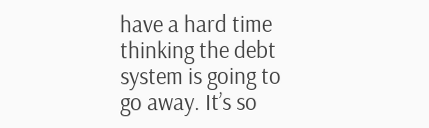have a hard time thinking the debt system is going to go away. It’s so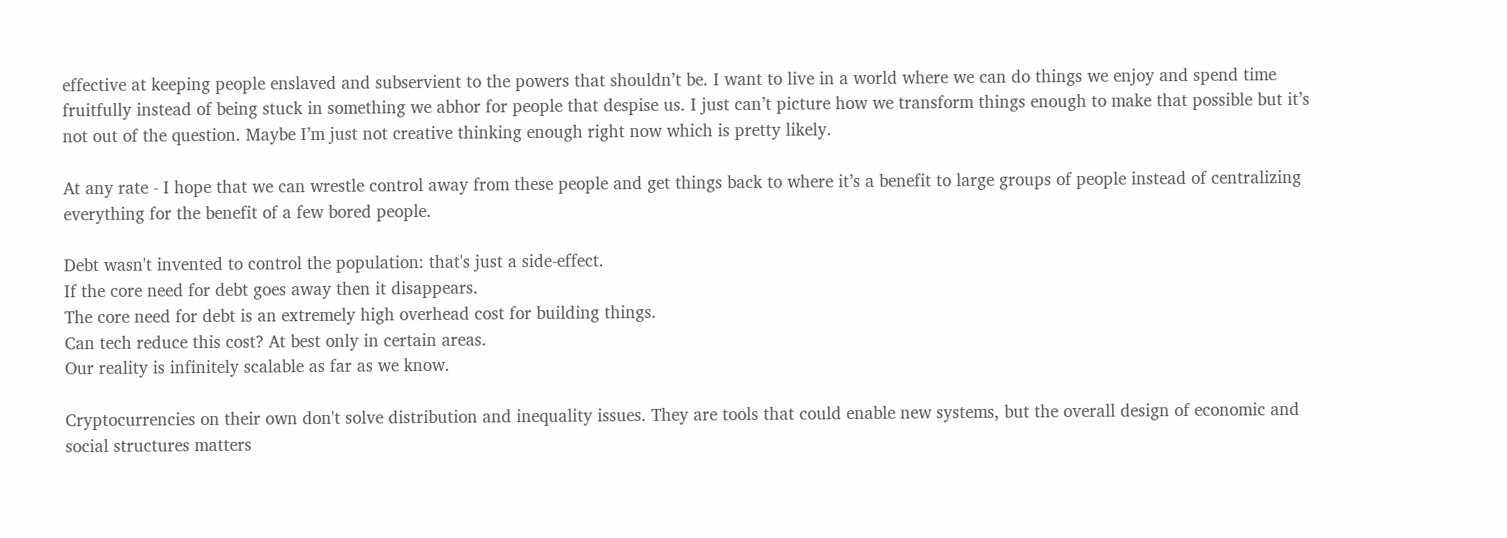effective at keeping people enslaved and subservient to the powers that shouldn’t be. I want to live in a world where we can do things we enjoy and spend time fruitfully instead of being stuck in something we abhor for people that despise us. I just can’t picture how we transform things enough to make that possible but it’s not out of the question. Maybe I’m just not creative thinking enough right now which is pretty likely.

At any rate - I hope that we can wrestle control away from these people and get things back to where it’s a benefit to large groups of people instead of centralizing everything for the benefit of a few bored people.

Debt wasn't invented to control the population: that's just a side-effect.
If the core need for debt goes away then it disappears.
The core need for debt is an extremely high overhead cost for building things.
Can tech reduce this cost? At best only in certain areas.
Our reality is infinitely scalable as far as we know.

Cryptocurrencies on their own don't solve distribution and inequality issues. They are tools that could enable new systems, but the overall design of economic and social structures matters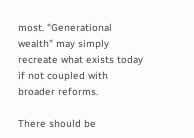most. "Generational wealth" may simply recreate what exists today if not coupled with broader reforms.

There should be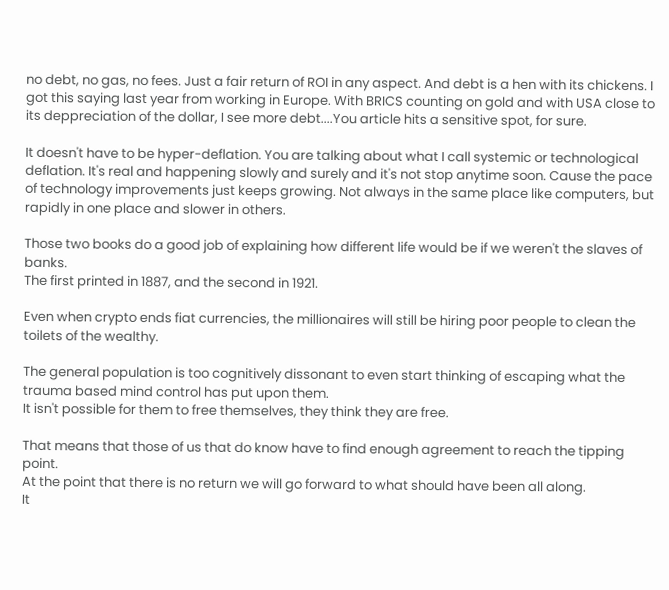no debt, no gas, no fees. Just a fair return of ROI in any aspect. And debt is a hen with its chickens. I got this saying last year from working in Europe. With BRICS counting on gold and with USA close to its deppreciation of the dollar, I see more debt....You article hits a sensitive spot, for sure.

It doesn't have to be hyper-deflation. You are talking about what I call systemic or technological deflation. It's real and happening slowly and surely and it's not stop anytime soon. Cause the pace of technology improvements just keeps growing. Not always in the same place like computers, but rapidly in one place and slower in others.

Those two books do a good job of explaining how different life would be if we weren't the slaves of banks.
The first printed in 1887, and the second in 1921.

Even when crypto ends fiat currencies, the millionaires will still be hiring poor people to clean the toilets of the wealthy.

The general population is too cognitively dissonant to even start thinking of escaping what the trauma based mind control has put upon them.
It isn't possible for them to free themselves, they think they are free.

That means that those of us that do know have to find enough agreement to reach the tipping point.
At the point that there is no return we will go forward to what should have been all along.
It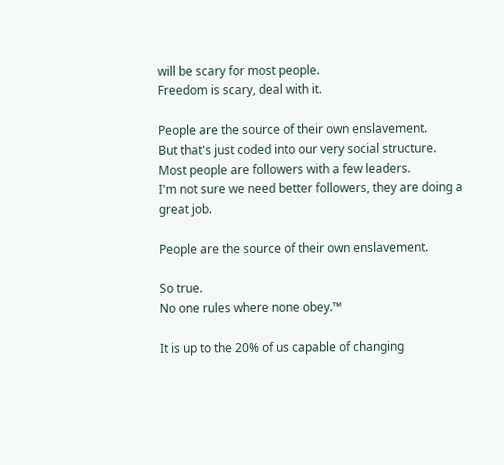will be scary for most people.
Freedom is scary, deal with it.

People are the source of their own enslavement.
But that's just coded into our very social structure.
Most people are followers with a few leaders.
I'm not sure we need better followers, they are doing a great job.

People are the source of their own enslavement.

So true.
No one rules where none obey.™

It is up to the 20% of us capable of changing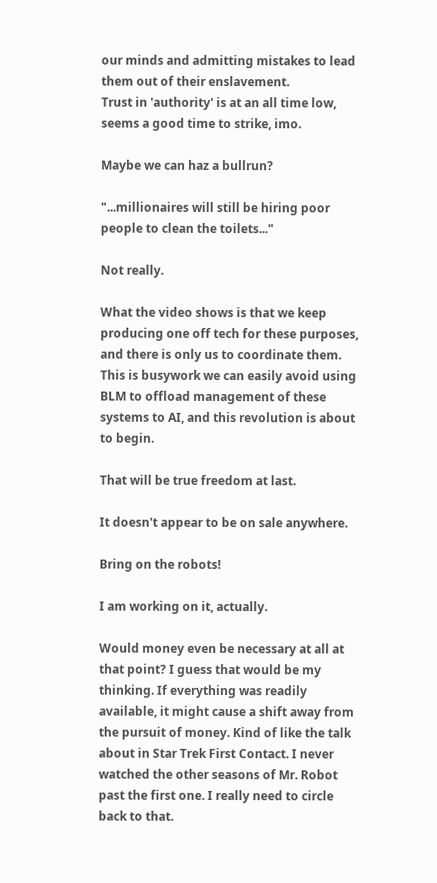our minds and admitting mistakes to lead them out of their enslavement.
Trust in 'authority' is at an all time low, seems a good time to strike, imo.

Maybe we can haz a bullrun?

"...millionaires will still be hiring poor people to clean the toilets..."

Not really.

What the video shows is that we keep producing one off tech for these purposes, and there is only us to coordinate them. This is busywork we can easily avoid using BLM to offload management of these systems to AI, and this revolution is about to begin.

That will be true freedom at last.

It doesn't appear to be on sale anywhere.

Bring on the robots!

I am working on it, actually.

Would money even be necessary at all at that point? I guess that would be my thinking. If everything was readily available, it might cause a shift away from the pursuit of money. Kind of like the talk about in Star Trek First Contact. I never watched the other seasons of Mr. Robot past the first one. I really need to circle back to that.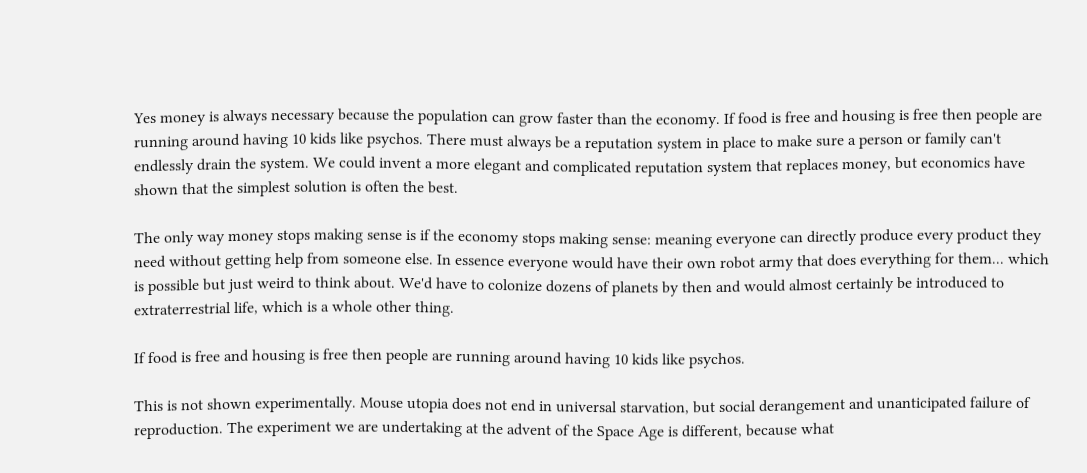Yes money is always necessary because the population can grow faster than the economy. If food is free and housing is free then people are running around having 10 kids like psychos. There must always be a reputation system in place to make sure a person or family can't endlessly drain the system. We could invent a more elegant and complicated reputation system that replaces money, but economics have shown that the simplest solution is often the best.

The only way money stops making sense is if the economy stops making sense: meaning everyone can directly produce every product they need without getting help from someone else. In essence everyone would have their own robot army that does everything for them... which is possible but just weird to think about. We'd have to colonize dozens of planets by then and would almost certainly be introduced to extraterrestrial life, which is a whole other thing.

If food is free and housing is free then people are running around having 10 kids like psychos.

This is not shown experimentally. Mouse utopia does not end in universal starvation, but social derangement and unanticipated failure of reproduction. The experiment we are undertaking at the advent of the Space Age is different, because what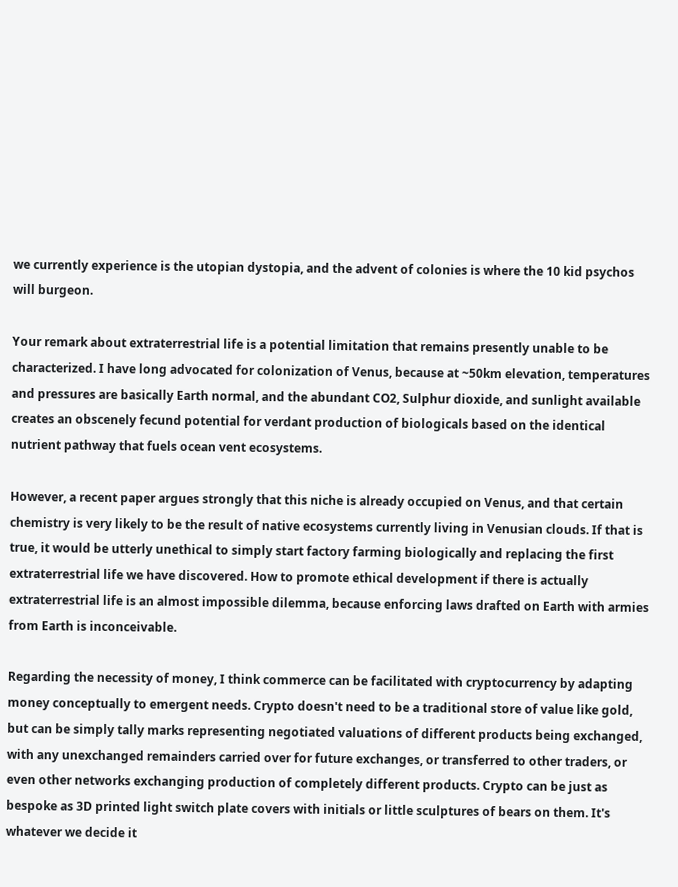we currently experience is the utopian dystopia, and the advent of colonies is where the 10 kid psychos will burgeon.

Your remark about extraterrestrial life is a potential limitation that remains presently unable to be characterized. I have long advocated for colonization of Venus, because at ~50km elevation, temperatures and pressures are basically Earth normal, and the abundant CO2, Sulphur dioxide, and sunlight available creates an obscenely fecund potential for verdant production of biologicals based on the identical nutrient pathway that fuels ocean vent ecosystems.

However, a recent paper argues strongly that this niche is already occupied on Venus, and that certain chemistry is very likely to be the result of native ecosystems currently living in Venusian clouds. If that is true, it would be utterly unethical to simply start factory farming biologically and replacing the first extraterrestrial life we have discovered. How to promote ethical development if there is actually extraterrestrial life is an almost impossible dilemma, because enforcing laws drafted on Earth with armies from Earth is inconceivable.

Regarding the necessity of money, I think commerce can be facilitated with cryptocurrency by adapting money conceptually to emergent needs. Crypto doesn't need to be a traditional store of value like gold, but can be simply tally marks representing negotiated valuations of different products being exchanged, with any unexchanged remainders carried over for future exchanges, or transferred to other traders, or even other networks exchanging production of completely different products. Crypto can be just as bespoke as 3D printed light switch plate covers with initials or little sculptures of bears on them. It's whatever we decide it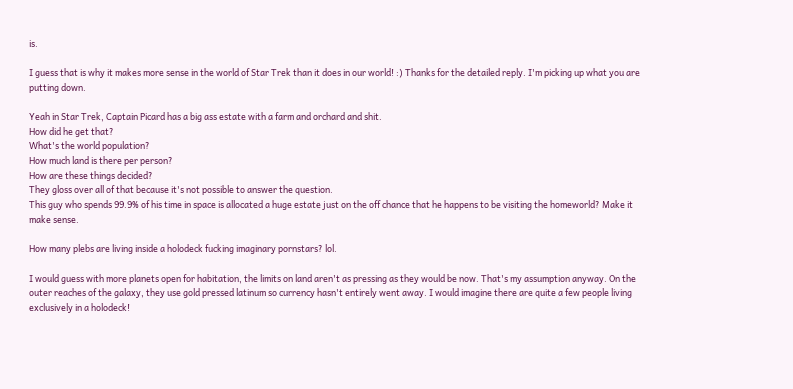is.

I guess that is why it makes more sense in the world of Star Trek than it does in our world! :) Thanks for the detailed reply. I'm picking up what you are putting down.

Yeah in Star Trek, Captain Picard has a big ass estate with a farm and orchard and shit.
How did he get that?
What's the world population?
How much land is there per person?
How are these things decided?
They gloss over all of that because it's not possible to answer the question.
This guy who spends 99.9% of his time in space is allocated a huge estate just on the off chance that he happens to be visiting the homeworld? Make it make sense.

How many plebs are living inside a holodeck fucking imaginary pornstars? lol.

I would guess with more planets open for habitation, the limits on land aren't as pressing as they would be now. That's my assumption anyway. On the outer reaches of the galaxy, they use gold pressed latinum so currency hasn't entirely went away. I would imagine there are quite a few people living exclusively in a holodeck!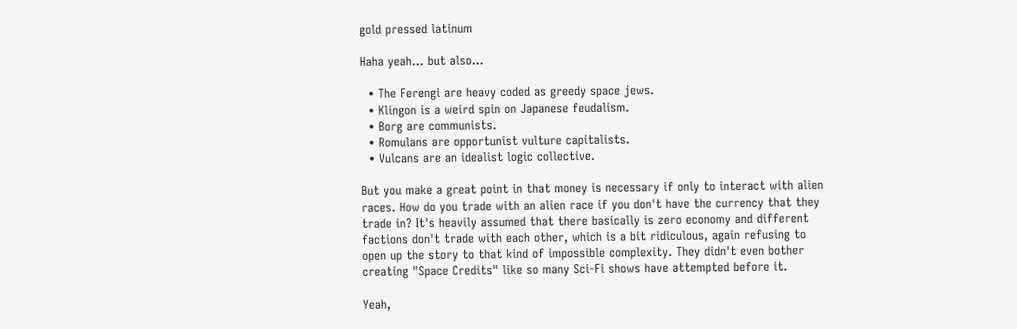gold pressed latinum

Haha yeah... but also...

  • The Ferengi are heavy coded as greedy space jews.
  • Klingon is a weird spin on Japanese feudalism.
  • Borg are communists.
  • Romulans are opportunist vulture capitalists.
  • Vulcans are an idealist logic collective.

But you make a great point in that money is necessary if only to interact with alien races. How do you trade with an alien race if you don't have the currency that they trade in? It's heavily assumed that there basically is zero economy and different factions don't trade with each other, which is a bit ridiculous, again refusing to open up the story to that kind of impossible complexity. They didn't even bother creating "Space Credits" like so many Sci-Fi shows have attempted before it.

Yeah,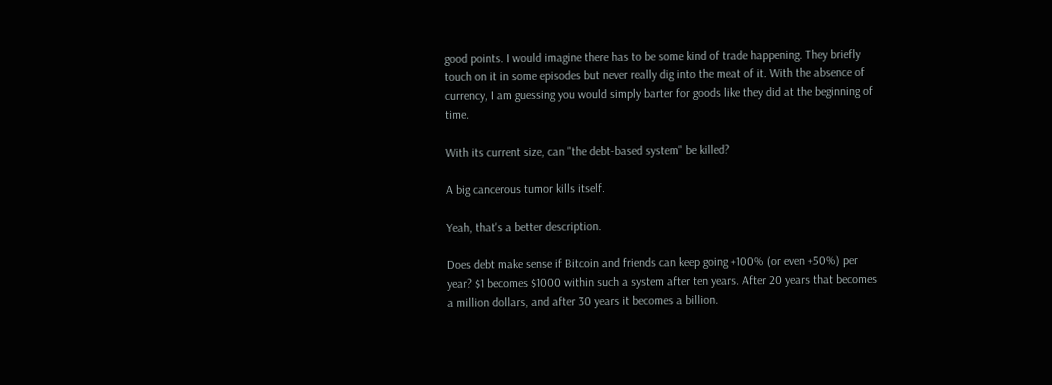good points. I would imagine there has to be some kind of trade happening. They briefly touch on it in some episodes but never really dig into the meat of it. With the absence of currency, I am guessing you would simply barter for goods like they did at the beginning of time.

With its current size, can "the debt-based system" be killed?

A big cancerous tumor kills itself.

Yeah, that's a better description.

Does debt make sense if Bitcoin and friends can keep going +100% (or even +50%) per year? $1 becomes $1000 within such a system after ten years. After 20 years that becomes a million dollars, and after 30 years it becomes a billion.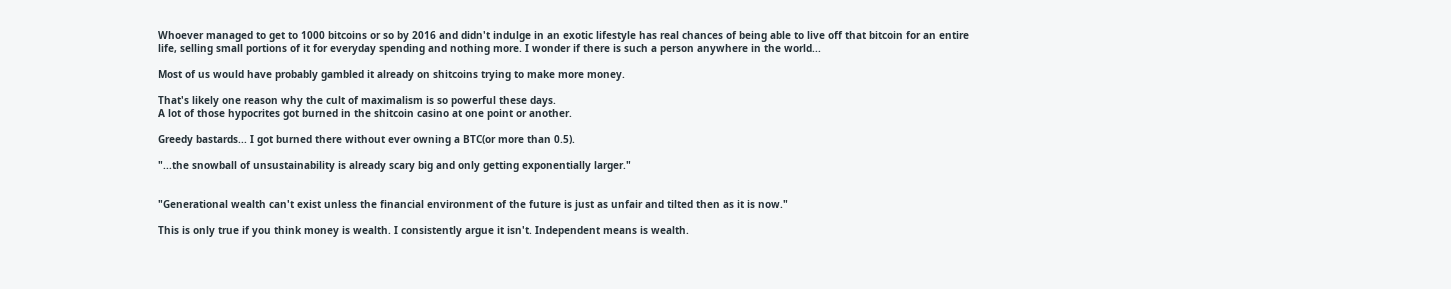Whoever managed to get to 1000 bitcoins or so by 2016 and didn't indulge in an exotic lifestyle has real chances of being able to live off that bitcoin for an entire life, selling small portions of it for everyday spending and nothing more. I wonder if there is such a person anywhere in the world...

Most of us would have probably gambled it already on shitcoins trying to make more money.

That's likely one reason why the cult of maximalism is so powerful these days.
A lot of those hypocrites got burned in the shitcoin casino at one point or another.

Greedy bastards... I got burned there without ever owning a BTC(or more than 0.5).

"...the snowball of unsustainability is already scary big and only getting exponentially larger."


"Generational wealth can't exist unless the financial environment of the future is just as unfair and tilted then as it is now."

This is only true if you think money is wealth. I consistently argue it isn't. Independent means is wealth.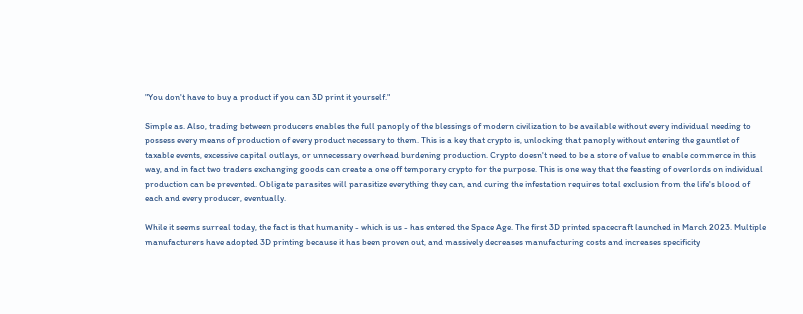"You don't have to buy a product if you can 3D print it yourself."

Simple as. Also, trading between producers enables the full panoply of the blessings of modern civilization to be available without every individual needing to possess every means of production of every product necessary to them. This is a key that crypto is, unlocking that panoply without entering the gauntlet of taxable events, excessive capital outlays, or unnecessary overhead burdening production. Crypto doesn't need to be a store of value to enable commerce in this way, and in fact two traders exchanging goods can create a one off temporary crypto for the purpose. This is one way that the feasting of overlords on individual production can be prevented. Obligate parasites will parasitize everything they can, and curing the infestation requires total exclusion from the life's blood of each and every producer, eventually.

While it seems surreal today, the fact is that humanity - which is us - has entered the Space Age. The first 3D printed spacecraft launched in March 2023. Multiple manufacturers have adopted 3D printing because it has been proven out, and massively decreases manufacturing costs and increases specificity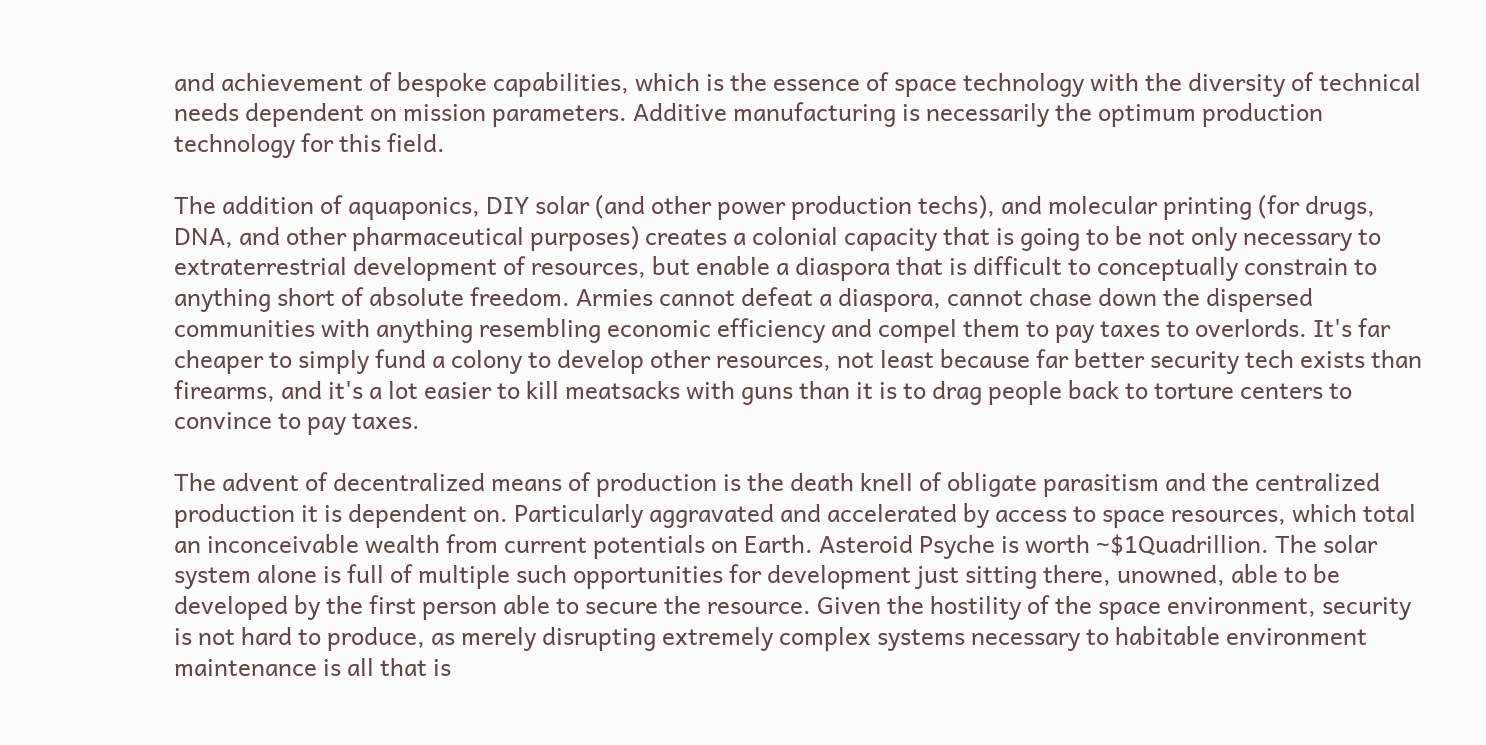and achievement of bespoke capabilities, which is the essence of space technology with the diversity of technical needs dependent on mission parameters. Additive manufacturing is necessarily the optimum production technology for this field.

The addition of aquaponics, DIY solar (and other power production techs), and molecular printing (for drugs, DNA, and other pharmaceutical purposes) creates a colonial capacity that is going to be not only necessary to extraterrestrial development of resources, but enable a diaspora that is difficult to conceptually constrain to anything short of absolute freedom. Armies cannot defeat a diaspora, cannot chase down the dispersed communities with anything resembling economic efficiency and compel them to pay taxes to overlords. It's far cheaper to simply fund a colony to develop other resources, not least because far better security tech exists than firearms, and it's a lot easier to kill meatsacks with guns than it is to drag people back to torture centers to convince to pay taxes.

The advent of decentralized means of production is the death knell of obligate parasitism and the centralized production it is dependent on. Particularly aggravated and accelerated by access to space resources, which total an inconceivable wealth from current potentials on Earth. Asteroid Psyche is worth ~$1Quadrillion. The solar system alone is full of multiple such opportunities for development just sitting there, unowned, able to be developed by the first person able to secure the resource. Given the hostility of the space environment, security is not hard to produce, as merely disrupting extremely complex systems necessary to habitable environment maintenance is all that is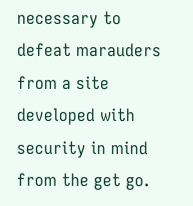necessary to defeat marauders from a site developed with security in mind from the get go.